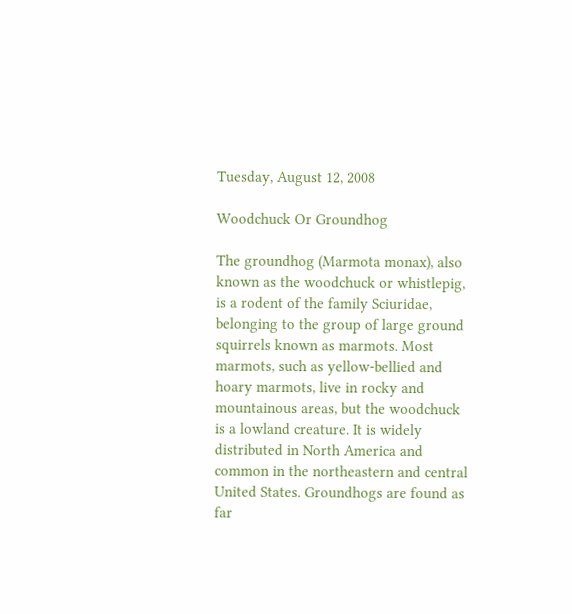Tuesday, August 12, 2008

Woodchuck Or Groundhog

The groundhog (Marmota monax), also known as the woodchuck or whistlepig, is a rodent of the family Sciuridae, belonging to the group of large ground squirrels known as marmots. Most marmots, such as yellow-bellied and hoary marmots, live in rocky and mountainous areas, but the woodchuck is a lowland creature. It is widely distributed in North America and common in the northeastern and central United States. Groundhogs are found as far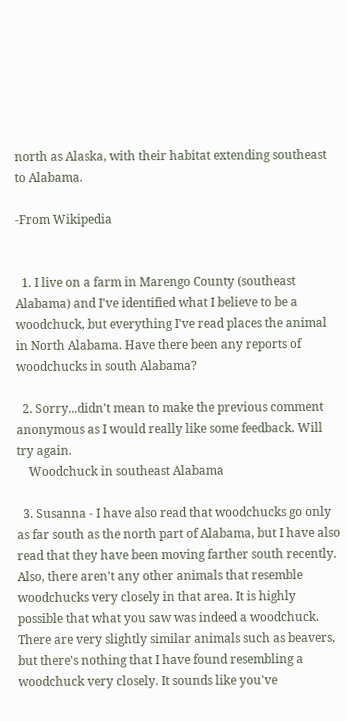north as Alaska, with their habitat extending southeast to Alabama.

-From Wikipedia


  1. I live on a farm in Marengo County (southeast Alabama) and I've identified what I believe to be a woodchuck, but everything I've read places the animal in North Alabama. Have there been any reports of woodchucks in south Alabama?

  2. Sorry...didn't mean to make the previous comment anonymous as I would really like some feedback. Will try again.
    Woodchuck in southeast Alabama

  3. Susanna - I have also read that woodchucks go only as far south as the north part of Alabama, but I have also read that they have been moving farther south recently. Also, there aren't any other animals that resemble woodchucks very closely in that area. It is highly possible that what you saw was indeed a woodchuck. There are very slightly similar animals such as beavers, but there's nothing that I have found resembling a woodchuck very closely. It sounds like you've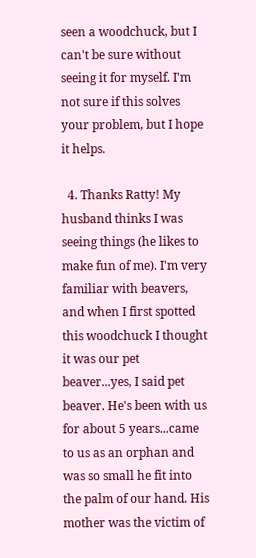seen a woodchuck, but I can't be sure without seeing it for myself. I'm not sure if this solves your problem, but I hope it helps.

  4. Thanks Ratty! My husband thinks I was seeing things (he likes to make fun of me). I'm very familiar with beavers, and when I first spotted this woodchuck I thought it was our pet beaver...yes, I said pet beaver. He's been with us for about 5 years...came to us as an orphan and was so small he fit into the palm of our hand. His mother was the victim of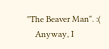"The Beaver Man". :(
    Anyway, I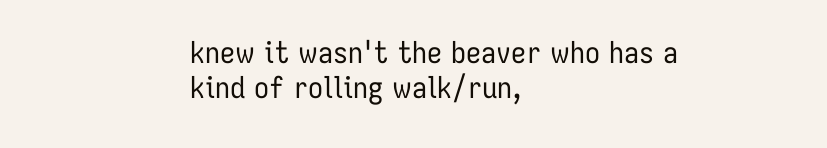knew it wasn't the beaver who has a kind of rolling walk/run,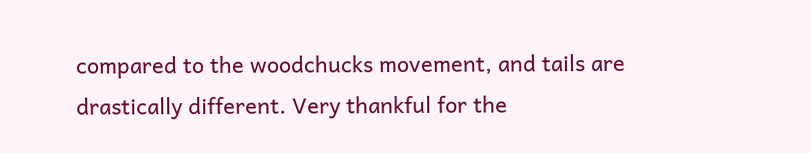compared to the woodchucks movement, and tails are drastically different. Very thankful for the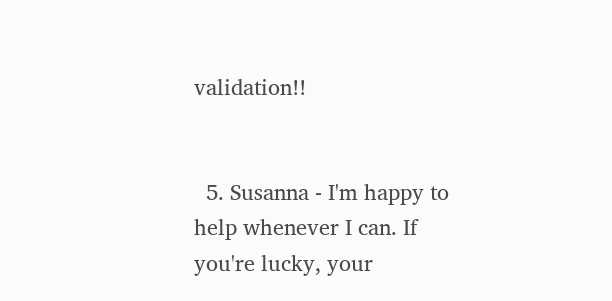validation!!


  5. Susanna - I'm happy to help whenever I can. If you're lucky, your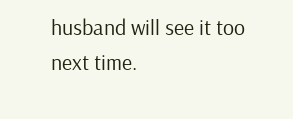husband will see it too next time.